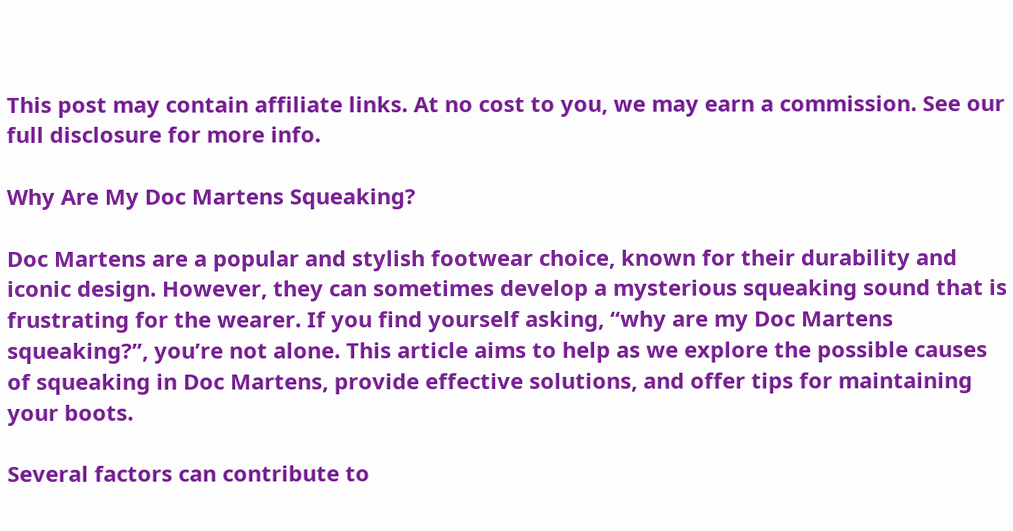This post may contain affiliate links. At no cost to you, we may earn a commission. See our full disclosure for more info.

Why Are My Doc Martens Squeaking?

Doc Martens are a popular and stylish footwear choice, known for their durability and iconic design. However, they can sometimes develop a mysterious squeaking sound that is frustrating for the wearer. If you find yourself asking, “why are my Doc Martens squeaking?”, you’re not alone. This article aims to help as we explore the possible causes of squeaking in Doc Martens, provide effective solutions, and offer tips for maintaining your boots.

Several factors can contribute to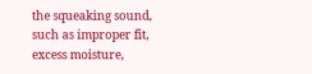the squeaking sound, such as improper fit, excess moisture,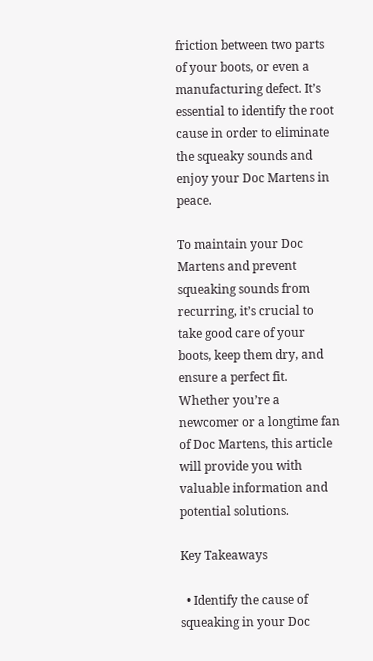friction between two parts of your boots, or even a manufacturing defect. It’s essential to identify the root cause in order to eliminate the squeaky sounds and enjoy your Doc Martens in peace.

To maintain your Doc Martens and prevent squeaking sounds from recurring, it’s crucial to take good care of your boots, keep them dry, and ensure a perfect fit. Whether you’re a newcomer or a longtime fan of Doc Martens, this article will provide you with valuable information and potential solutions.

Key Takeaways

  • Identify the cause of squeaking in your Doc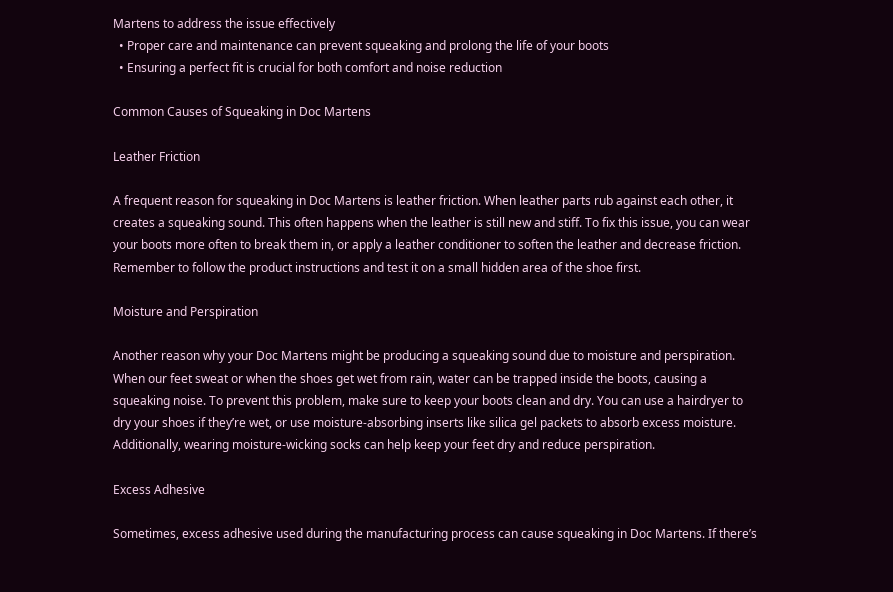Martens to address the issue effectively
  • Proper care and maintenance can prevent squeaking and prolong the life of your boots
  • Ensuring a perfect fit is crucial for both comfort and noise reduction

Common Causes of Squeaking in Doc Martens

Leather Friction

A frequent reason for squeaking in Doc Martens is leather friction. When leather parts rub against each other, it creates a squeaking sound. This often happens when the leather is still new and stiff. To fix this issue, you can wear your boots more often to break them in, or apply a leather conditioner to soften the leather and decrease friction. Remember to follow the product instructions and test it on a small hidden area of the shoe first.

Moisture and Perspiration

Another reason why your Doc Martens might be producing a squeaking sound due to moisture and perspiration. When our feet sweat or when the shoes get wet from rain, water can be trapped inside the boots, causing a squeaking noise. To prevent this problem, make sure to keep your boots clean and dry. You can use a hairdryer to dry your shoes if they’re wet, or use moisture-absorbing inserts like silica gel packets to absorb excess moisture. Additionally, wearing moisture-wicking socks can help keep your feet dry and reduce perspiration.

Excess Adhesive

Sometimes, excess adhesive used during the manufacturing process can cause squeaking in Doc Martens. If there’s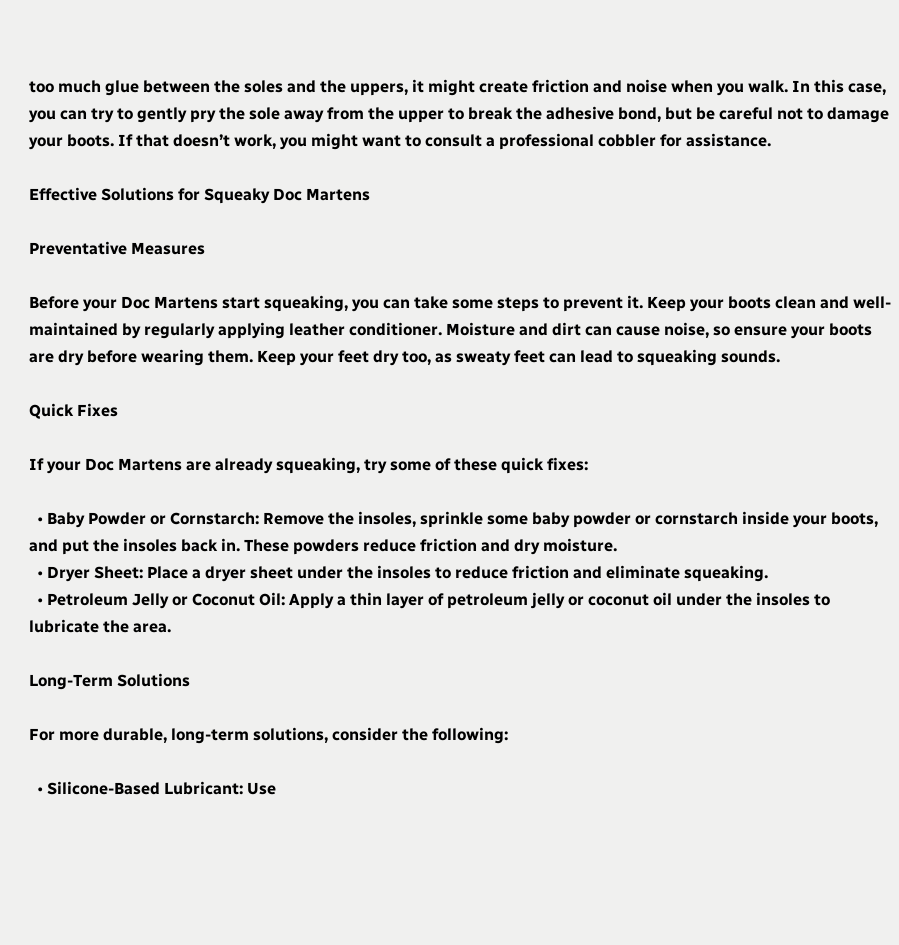too much glue between the soles and the uppers, it might create friction and noise when you walk. In this case, you can try to gently pry the sole away from the upper to break the adhesive bond, but be careful not to damage your boots. If that doesn’t work, you might want to consult a professional cobbler for assistance.

Effective Solutions for Squeaky Doc Martens

Preventative Measures

Before your Doc Martens start squeaking, you can take some steps to prevent it. Keep your boots clean and well-maintained by regularly applying leather conditioner. Moisture and dirt can cause noise, so ensure your boots are dry before wearing them. Keep your feet dry too, as sweaty feet can lead to squeaking sounds.

Quick Fixes

If your Doc Martens are already squeaking, try some of these quick fixes:

  • Baby Powder or Cornstarch: Remove the insoles, sprinkle some baby powder or cornstarch inside your boots, and put the insoles back in. These powders reduce friction and dry moisture.
  • Dryer Sheet: Place a dryer sheet under the insoles to reduce friction and eliminate squeaking.
  • Petroleum Jelly or Coconut Oil: Apply a thin layer of petroleum jelly or coconut oil under the insoles to lubricate the area.

Long-Term Solutions

For more durable, long-term solutions, consider the following:

  • Silicone-Based Lubricant: Use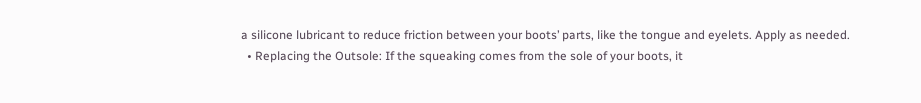a silicone lubricant to reduce friction between your boots’ parts, like the tongue and eyelets. Apply as needed.
  • Replacing the Outsole: If the squeaking comes from the sole of your boots, it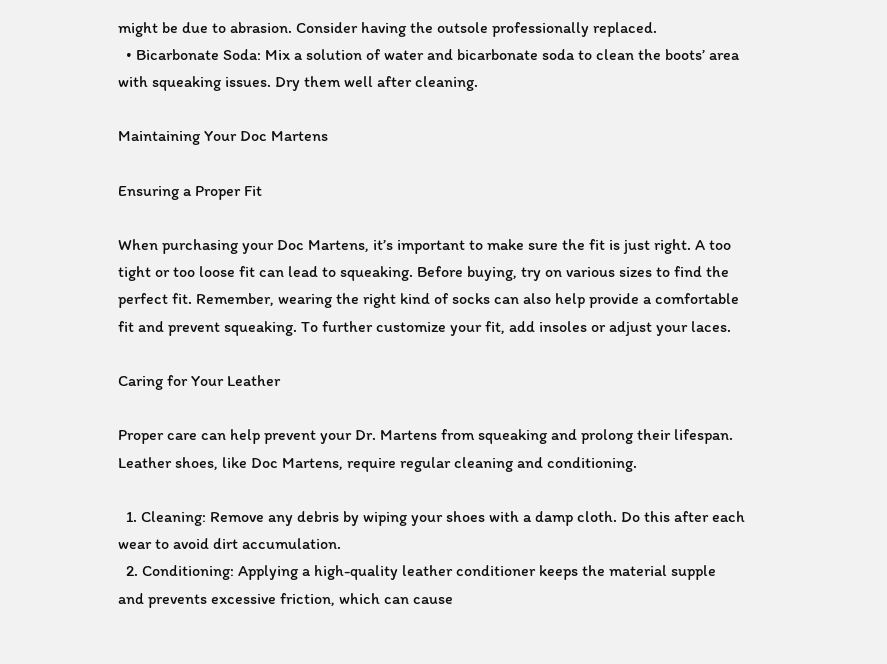might be due to abrasion. Consider having the outsole professionally replaced.
  • Bicarbonate Soda: Mix a solution of water and bicarbonate soda to clean the boots’ area with squeaking issues. Dry them well after cleaning.

Maintaining Your Doc Martens

Ensuring a Proper Fit

When purchasing your Doc Martens, it’s important to make sure the fit is just right. A too tight or too loose fit can lead to squeaking. Before buying, try on various sizes to find the perfect fit. Remember, wearing the right kind of socks can also help provide a comfortable fit and prevent squeaking. To further customize your fit, add insoles or adjust your laces.

Caring for Your Leather

Proper care can help prevent your Dr. Martens from squeaking and prolong their lifespan. Leather shoes, like Doc Martens, require regular cleaning and conditioning.

  1. Cleaning: Remove any debris by wiping your shoes with a damp cloth. Do this after each wear to avoid dirt accumulation.
  2. Conditioning: Applying a high-quality leather conditioner keeps the material supple and prevents excessive friction, which can cause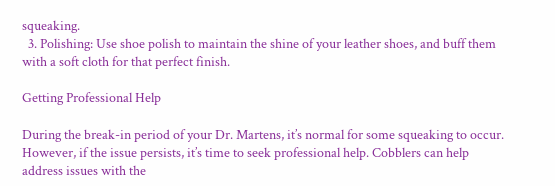squeaking.
  3. Polishing: Use shoe polish to maintain the shine of your leather shoes, and buff them with a soft cloth for that perfect finish.

Getting Professional Help

During the break-in period of your Dr. Martens, it’s normal for some squeaking to occur. However, if the issue persists, it’s time to seek professional help. Cobblers can help address issues with the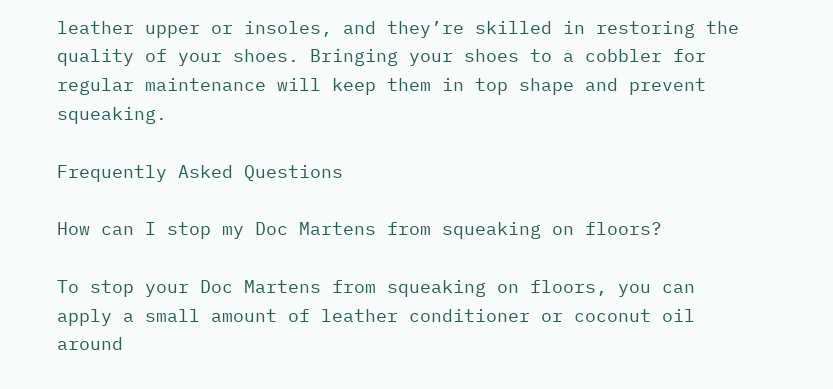leather upper or insoles, and they’re skilled in restoring the quality of your shoes. Bringing your shoes to a cobbler for regular maintenance will keep them in top shape and prevent squeaking.

Frequently Asked Questions

How can I stop my Doc Martens from squeaking on floors?

To stop your Doc Martens from squeaking on floors, you can apply a small amount of leather conditioner or coconut oil around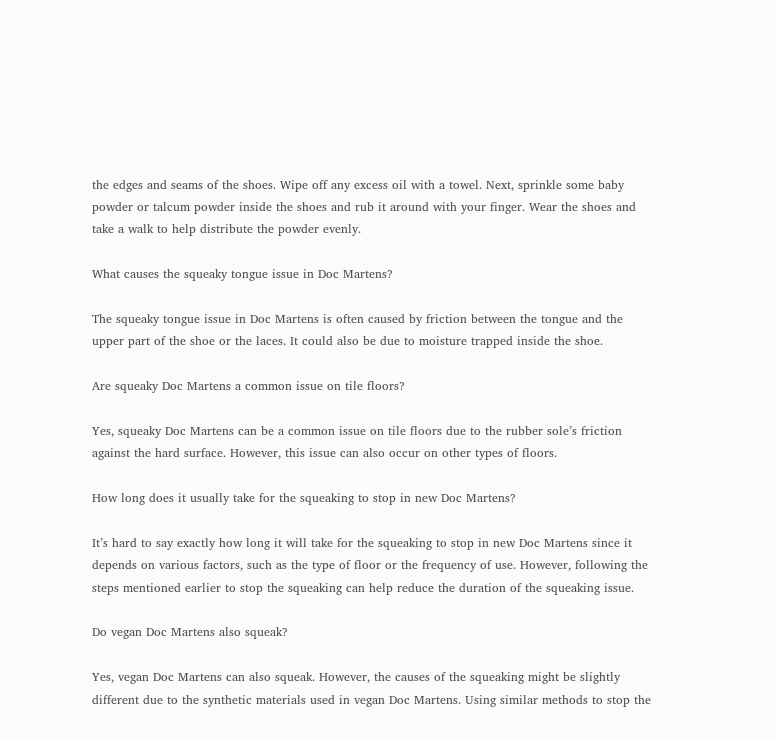the edges and seams of the shoes. Wipe off any excess oil with a towel. Next, sprinkle some baby powder or talcum powder inside the shoes and rub it around with your finger. Wear the shoes and take a walk to help distribute the powder evenly.

What causes the squeaky tongue issue in Doc Martens?

The squeaky tongue issue in Doc Martens is often caused by friction between the tongue and the upper part of the shoe or the laces. It could also be due to moisture trapped inside the shoe.

Are squeaky Doc Martens a common issue on tile floors?

Yes, squeaky Doc Martens can be a common issue on tile floors due to the rubber sole’s friction against the hard surface. However, this issue can also occur on other types of floors.

How long does it usually take for the squeaking to stop in new Doc Martens?

It’s hard to say exactly how long it will take for the squeaking to stop in new Doc Martens since it depends on various factors, such as the type of floor or the frequency of use. However, following the steps mentioned earlier to stop the squeaking can help reduce the duration of the squeaking issue.

Do vegan Doc Martens also squeak?

Yes, vegan Doc Martens can also squeak. However, the causes of the squeaking might be slightly different due to the synthetic materials used in vegan Doc Martens. Using similar methods to stop the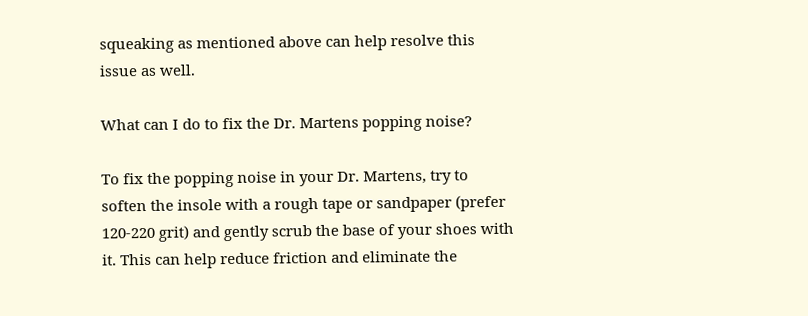squeaking as mentioned above can help resolve this issue as well.

What can I do to fix the Dr. Martens popping noise?

To fix the popping noise in your Dr. Martens, try to soften the insole with a rough tape or sandpaper (prefer 120-220 grit) and gently scrub the base of your shoes with it. This can help reduce friction and eliminate the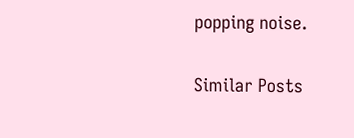popping noise.

Similar Posts